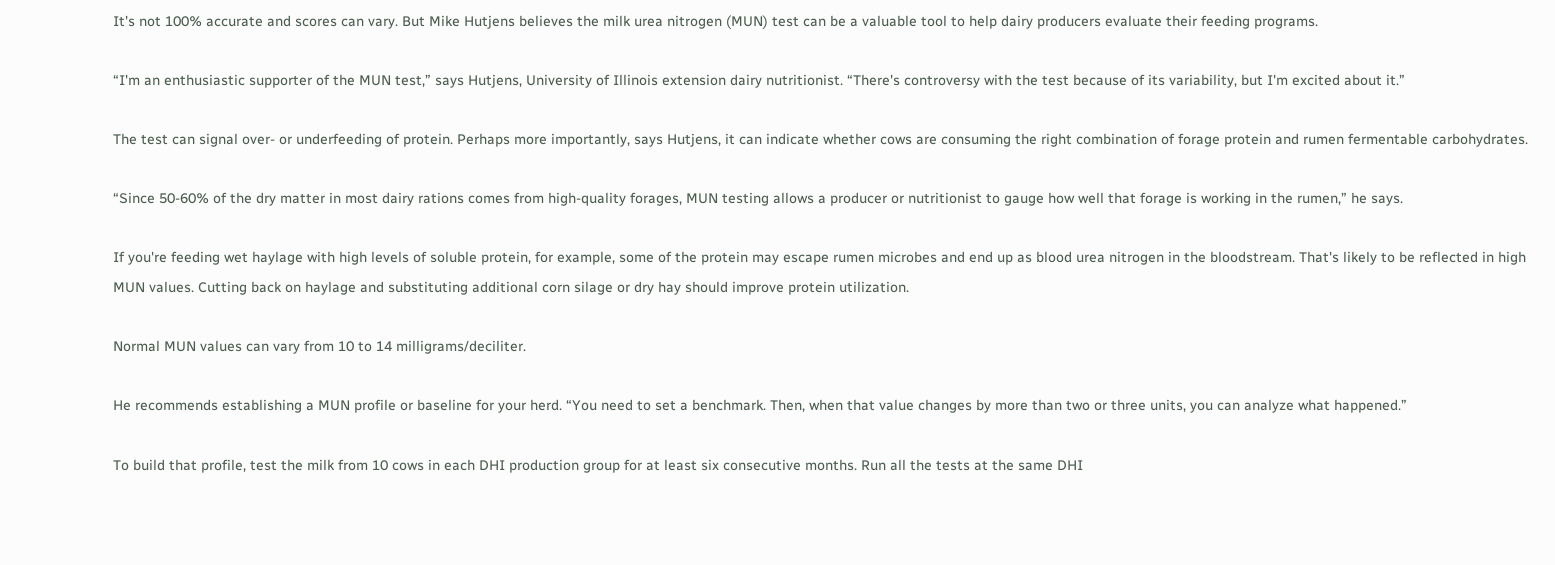It's not 100% accurate and scores can vary. But Mike Hutjens believes the milk urea nitrogen (MUN) test can be a valuable tool to help dairy producers evaluate their feeding programs.

“I'm an enthusiastic supporter of the MUN test,” says Hutjens, University of Illinois extension dairy nutritionist. “There's controversy with the test because of its variability, but I'm excited about it.”

The test can signal over- or underfeeding of protein. Perhaps more importantly, says Hutjens, it can indicate whether cows are consuming the right combination of forage protein and rumen fermentable carbohydrates.

“Since 50-60% of the dry matter in most dairy rations comes from high-quality forages, MUN testing allows a producer or nutritionist to gauge how well that forage is working in the rumen,” he says.

If you're feeding wet haylage with high levels of soluble protein, for example, some of the protein may escape rumen microbes and end up as blood urea nitrogen in the bloodstream. That's likely to be reflected in high MUN values. Cutting back on haylage and substituting additional corn silage or dry hay should improve protein utilization.

Normal MUN values can vary from 10 to 14 milligrams/deciliter.

He recommends establishing a MUN profile or baseline for your herd. “You need to set a benchmark. Then, when that value changes by more than two or three units, you can analyze what happened.”

To build that profile, test the milk from 10 cows in each DHI production group for at least six consecutive months. Run all the tests at the same DHI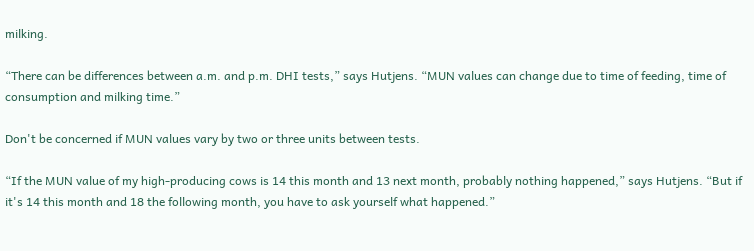milking.

“There can be differences between a.m. and p.m. DHI tests,” says Hutjens. “MUN values can change due to time of feeding, time of consumption and milking time.”

Don't be concerned if MUN values vary by two or three units between tests.

“If the MUN value of my high-producing cows is 14 this month and 13 next month, probably nothing happened,” says Hutjens. “But if it's 14 this month and 18 the following month, you have to ask yourself what happened.”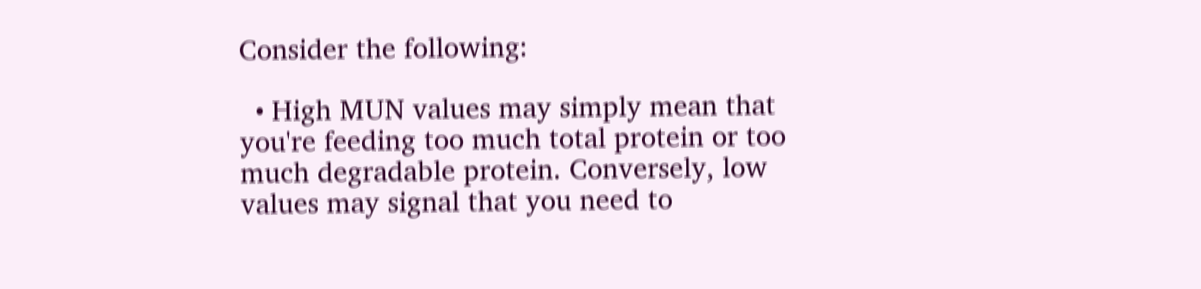Consider the following:

  • High MUN values may simply mean that you're feeding too much total protein or too much degradable protein. Conversely, low values may signal that you need to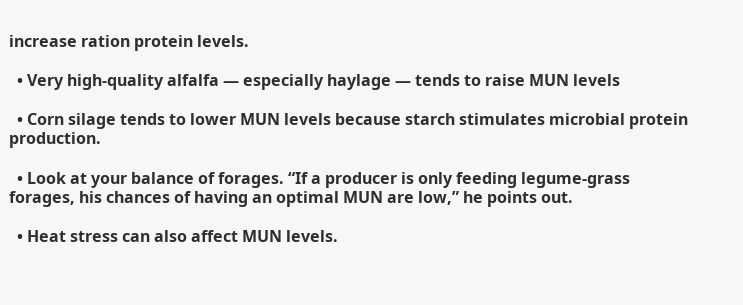increase ration protein levels.

  • Very high-quality alfalfa — especially haylage — tends to raise MUN levels

  • Corn silage tends to lower MUN levels because starch stimulates microbial protein production.

  • Look at your balance of forages. “If a producer is only feeding legume-grass forages, his chances of having an optimal MUN are low,” he points out.

  • Heat stress can also affect MUN levels.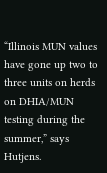“Illinois MUN values have gone up two to three units on herds on DHIA/MUN testing during the summer,” says Hutjens.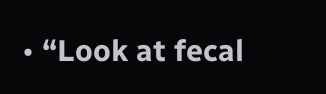• “Look at fecal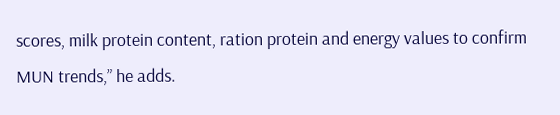scores, milk protein content, ration protein and energy values to confirm MUN trends,” he adds.